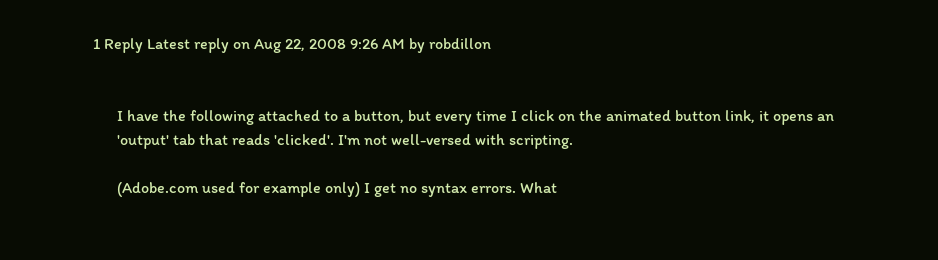1 Reply Latest reply on Aug 22, 2008 9:26 AM by robdillon


      I have the following attached to a button, but every time I click on the animated button link, it opens an
      'output' tab that reads 'clicked'. I'm not well-versed with scripting.

      (Adobe.com used for example only) I get no syntax errors. What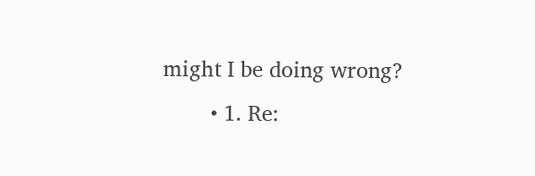might I be doing wrong?
        • 1. Re: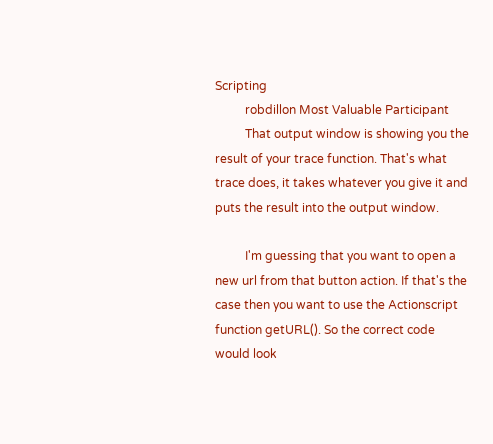Scripting
          robdillon Most Valuable Participant
          That output window is showing you the result of your trace function. That's what trace does, it takes whatever you give it and puts the result into the output window.

          I'm guessing that you want to open a new url from that button action. If that's the case then you want to use the Actionscript function getURL(). So the correct code would look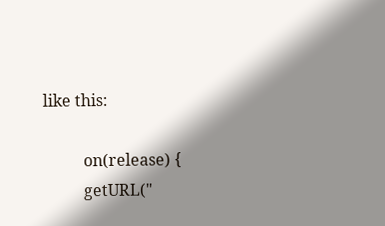like this:

          on(release) {
          getURL("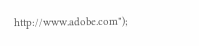http://www.adobe.com");